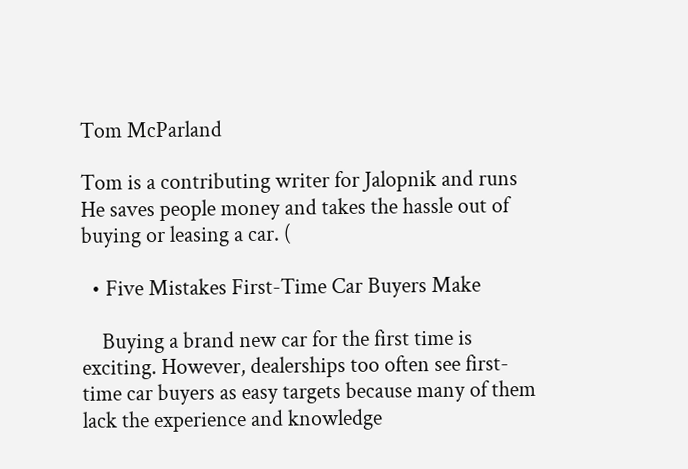Tom McParland

Tom is a contributing writer for Jalopnik and runs He saves people money and takes the hassle out of buying or leasing a car. (

  • Five Mistakes First-Time Car Buyers Make

    Buying a brand new car for the first time is exciting. However, dealerships too often see first-time car buyers as easy targets because many of them lack the experience and knowledge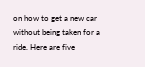on how to get a new car without being taken for a ride. Here are five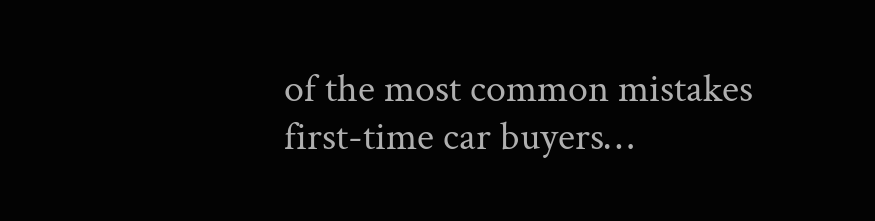of the most common mistakes first-time car buyers…